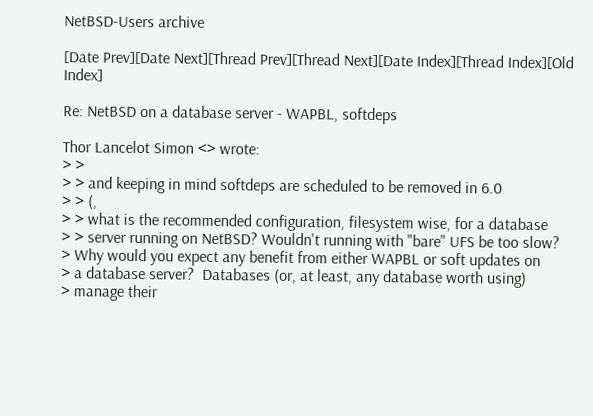NetBSD-Users archive

[Date Prev][Date Next][Thread Prev][Thread Next][Date Index][Thread Index][Old Index]

Re: NetBSD on a database server - WAPBL, softdeps

Thor Lancelot Simon <> wrote:
> >
> > and keeping in mind softdeps are scheduled to be removed in 6.0
> > (,
> > what is the recommended configuration, filesystem wise, for a database
> > server running on NetBSD? Wouldn't running with "bare" UFS be too slow?
> Why would you expect any benefit from either WAPBL or soft updates on
> a database server?  Databases (or, at least, any database worth using)
> manage their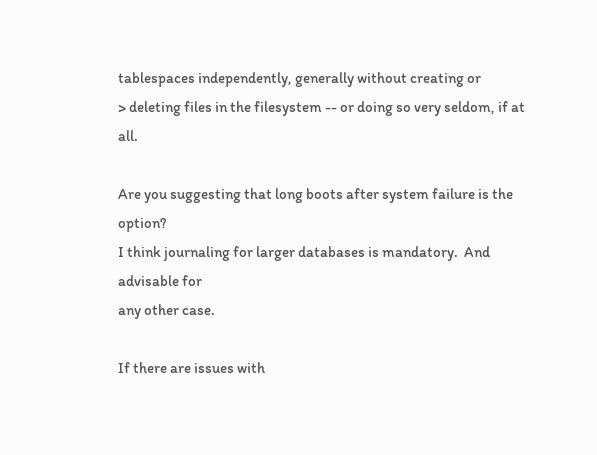tablespaces independently, generally without creating or
> deleting files in the filesystem -- or doing so very seldom, if at all.

Are you suggesting that long boots after system failure is the option?
I think journaling for larger databases is mandatory.  And advisable for
any other case.

If there are issues with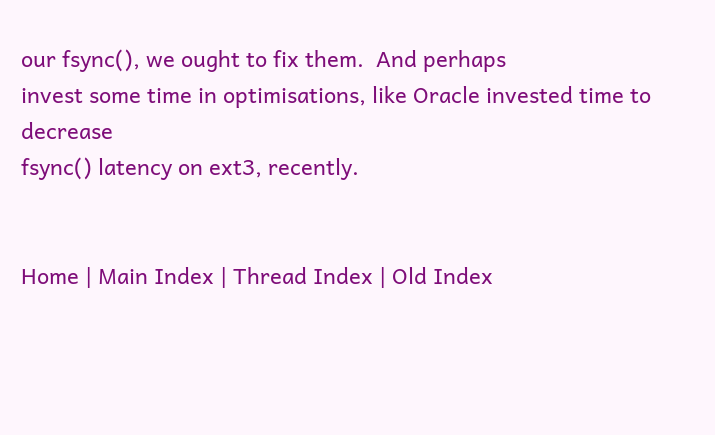our fsync(), we ought to fix them.  And perhaps
invest some time in optimisations, like Oracle invested time to decrease
fsync() latency on ext3, recently.


Home | Main Index | Thread Index | Old Index